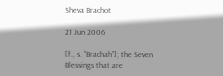Sheva Brachot

21 Jun 2006

[f., s. “Brachah”]; the Seven Blessings that are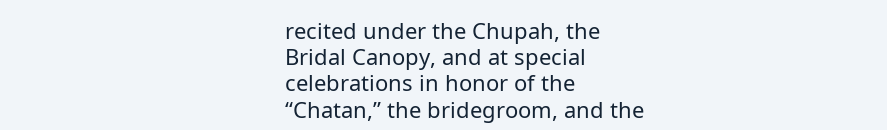recited under the Chupah, the Bridal Canopy, and at special celebrations in honor of the “Chatan,” the bridegroom, and the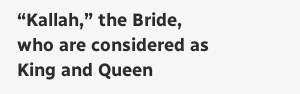“Kallah,” the Bride, who are considered as King and Queen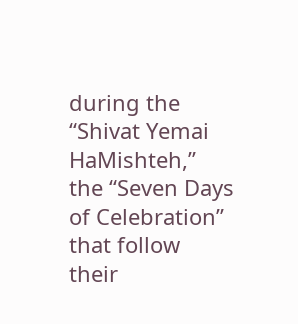during the “Shivat Yemai HaMishteh,” the “Seven Days of Celebration” that follow their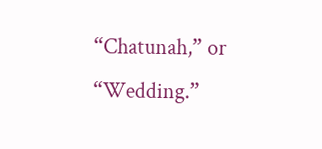“Chatunah,” or “Wedding.”